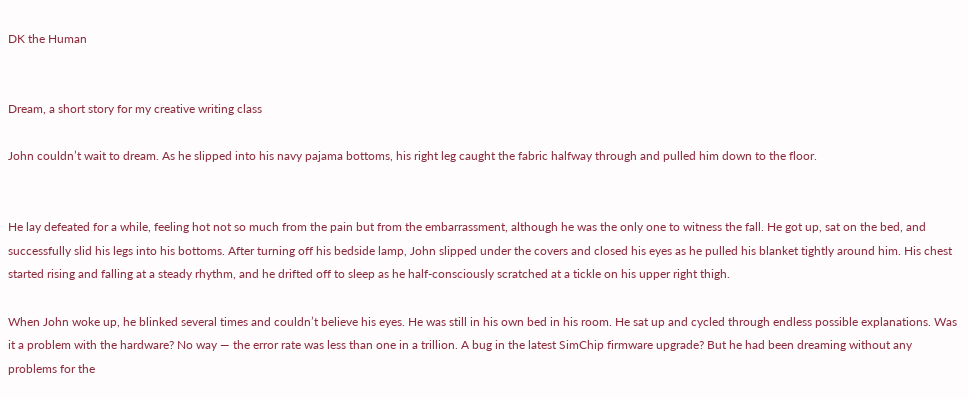DK the Human


Dream, a short story for my creative writing class

John couldn’t wait to dream. As he slipped into his navy pajama bottoms, his right leg caught the fabric halfway through and pulled him down to the floor.


He lay defeated for a while, feeling hot not so much from the pain but from the embarrassment, although he was the only one to witness the fall. He got up, sat on the bed, and successfully slid his legs into his bottoms. After turning off his bedside lamp, John slipped under the covers and closed his eyes as he pulled his blanket tightly around him. His chest started rising and falling at a steady rhythm, and he drifted off to sleep as he half-consciously scratched at a tickle on his upper right thigh.

When John woke up, he blinked several times and couldn’t believe his eyes. He was still in his own bed in his room. He sat up and cycled through endless possible explanations. Was it a problem with the hardware? No way — the error rate was less than one in a trillion. A bug in the latest SimChip firmware upgrade? But he had been dreaming without any problems for the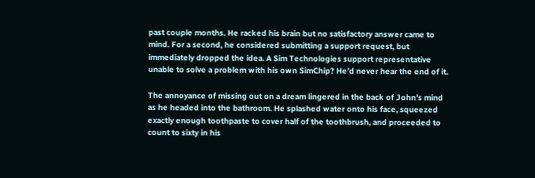past couple months. He racked his brain but no satisfactory answer came to mind. For a second, he considered submitting a support request, but immediately dropped the idea. A Sim Technologies support representative unable to solve a problem with his own SimChip? He’d never hear the end of it.

The annoyance of missing out on a dream lingered in the back of John’s mind as he headed into the bathroom. He splashed water onto his face, squeezed exactly enough toothpaste to cover half of the toothbrush, and proceeded to count to sixty in his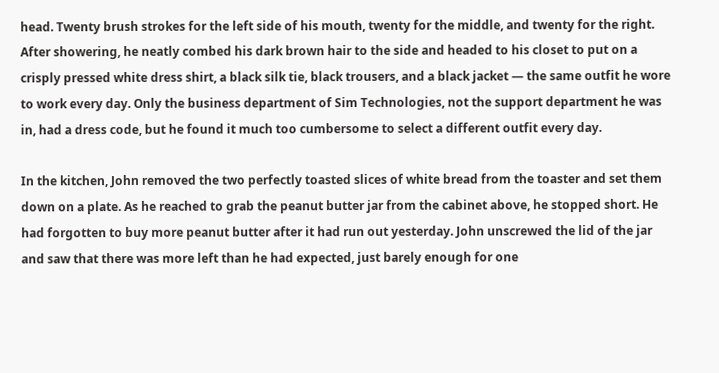head. Twenty brush strokes for the left side of his mouth, twenty for the middle, and twenty for the right. After showering, he neatly combed his dark brown hair to the side and headed to his closet to put on a crisply pressed white dress shirt, a black silk tie, black trousers, and a black jacket — the same outfit he wore to work every day. Only the business department of Sim Technologies, not the support department he was in, had a dress code, but he found it much too cumbersome to select a different outfit every day.

In the kitchen, John removed the two perfectly toasted slices of white bread from the toaster and set them down on a plate. As he reached to grab the peanut butter jar from the cabinet above, he stopped short. He had forgotten to buy more peanut butter after it had run out yesterday. John unscrewed the lid of the jar and saw that there was more left than he had expected, just barely enough for one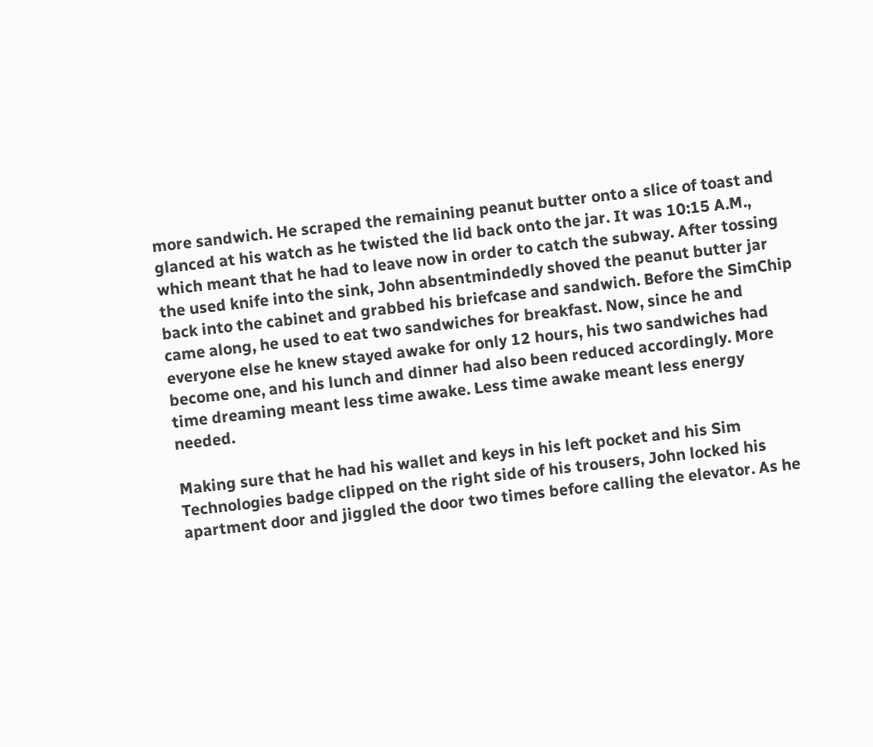more sandwich. He scraped the remaining peanut butter onto a slice of toast and glanced at his watch as he twisted the lid back onto the jar. It was 10:15 A.M., which meant that he had to leave now in order to catch the subway. After tossing the used knife into the sink, John absentmindedly shoved the peanut butter jar back into the cabinet and grabbed his briefcase and sandwich. Before the SimChip came along, he used to eat two sandwiches for breakfast. Now, since he and everyone else he knew stayed awake for only 12 hours, his two sandwiches had become one, and his lunch and dinner had also been reduced accordingly. More time dreaming meant less time awake. Less time awake meant less energy needed.

Making sure that he had his wallet and keys in his left pocket and his Sim Technologies badge clipped on the right side of his trousers, John locked his apartment door and jiggled the door two times before calling the elevator. As he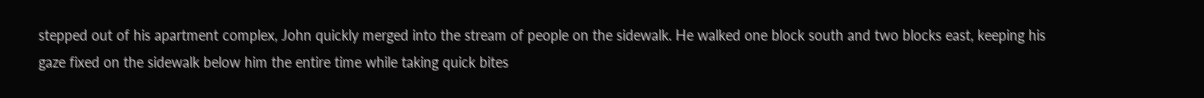stepped out of his apartment complex, John quickly merged into the stream of people on the sidewalk. He walked one block south and two blocks east, keeping his gaze fixed on the sidewalk below him the entire time while taking quick bites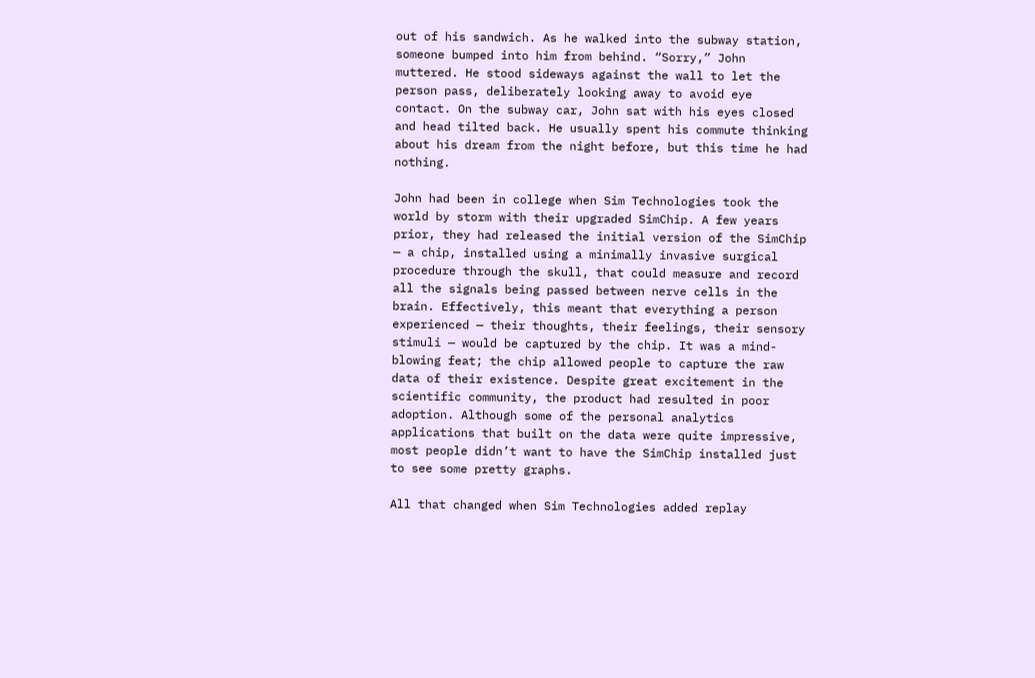out of his sandwich. As he walked into the subway station, someone bumped into him from behind. “Sorry,” John muttered. He stood sideways against the wall to let the person pass, deliberately looking away to avoid eye contact. On the subway car, John sat with his eyes closed and head tilted back. He usually spent his commute thinking about his dream from the night before, but this time he had nothing.

John had been in college when Sim Technologies took the world by storm with their upgraded SimChip. A few years prior, they had released the initial version of the SimChip — a chip, installed using a minimally invasive surgical procedure through the skull, that could measure and record all the signals being passed between nerve cells in the brain. Effectively, this meant that everything a person experienced — their thoughts, their feelings, their sensory stimuli — would be captured by the chip. It was a mind-blowing feat; the chip allowed people to capture the raw data of their existence. Despite great excitement in the scientific community, the product had resulted in poor adoption. Although some of the personal analytics applications that built on the data were quite impressive, most people didn’t want to have the SimChip installed just to see some pretty graphs.

All that changed when Sim Technologies added replay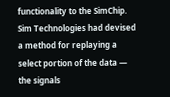functionality to the SimChip. Sim Technologies had devised a method for replaying a select portion of the data — the signals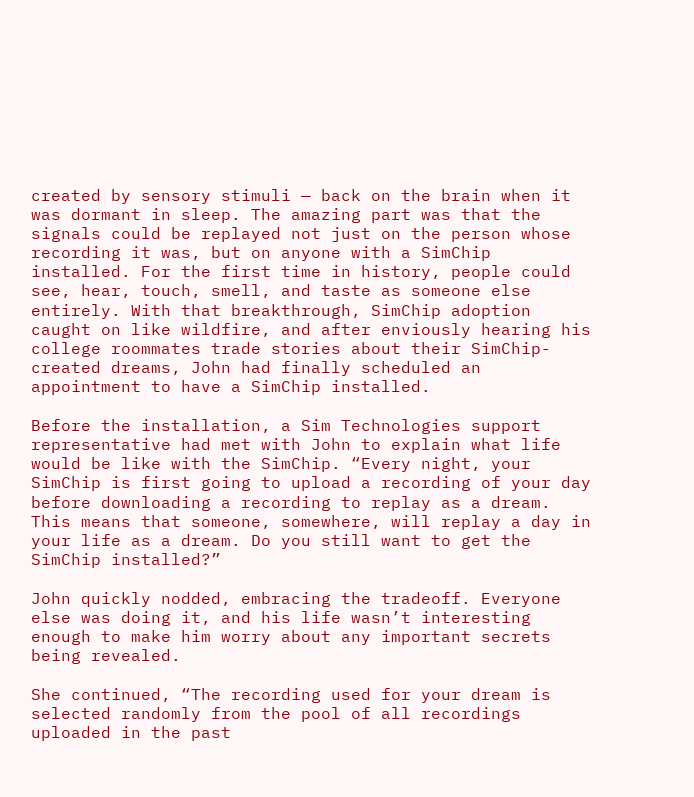created by sensory stimuli — back on the brain when it was dormant in sleep. The amazing part was that the signals could be replayed not just on the person whose recording it was, but on anyone with a SimChip installed. For the first time in history, people could see, hear, touch, smell, and taste as someone else entirely. With that breakthrough, SimChip adoption caught on like wildfire, and after enviously hearing his college roommates trade stories about their SimChip-created dreams, John had finally scheduled an appointment to have a SimChip installed.

Before the installation, a Sim Technologies support representative had met with John to explain what life would be like with the SimChip. “Every night, your SimChip is first going to upload a recording of your day before downloading a recording to replay as a dream. This means that someone, somewhere, will replay a day in your life as a dream. Do you still want to get the SimChip installed?”

John quickly nodded, embracing the tradeoff. Everyone else was doing it, and his life wasn’t interesting enough to make him worry about any important secrets being revealed.

She continued, “The recording used for your dream is selected randomly from the pool of all recordings uploaded in the past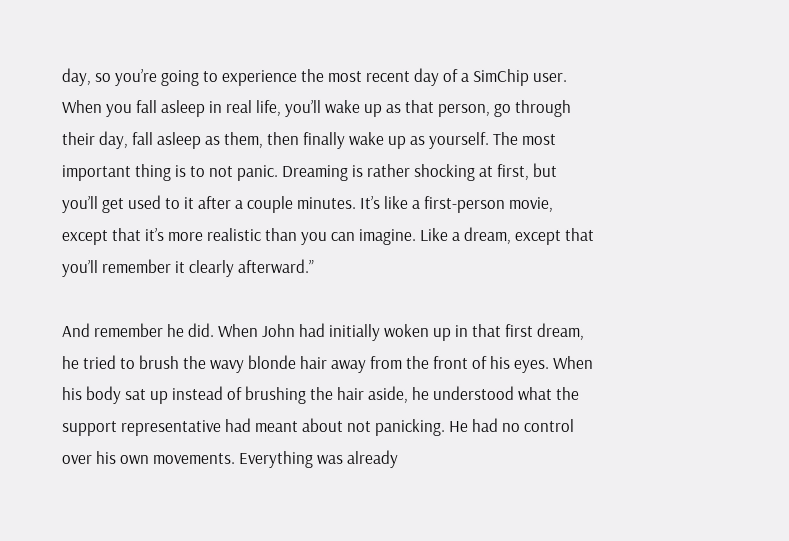day, so you’re going to experience the most recent day of a SimChip user. When you fall asleep in real life, you’ll wake up as that person, go through their day, fall asleep as them, then finally wake up as yourself. The most important thing is to not panic. Dreaming is rather shocking at first, but you’ll get used to it after a couple minutes. It’s like a first-person movie, except that it’s more realistic than you can imagine. Like a dream, except that you’ll remember it clearly afterward.”

And remember he did. When John had initially woken up in that first dream, he tried to brush the wavy blonde hair away from the front of his eyes. When his body sat up instead of brushing the hair aside, he understood what the support representative had meant about not panicking. He had no control over his own movements. Everything was already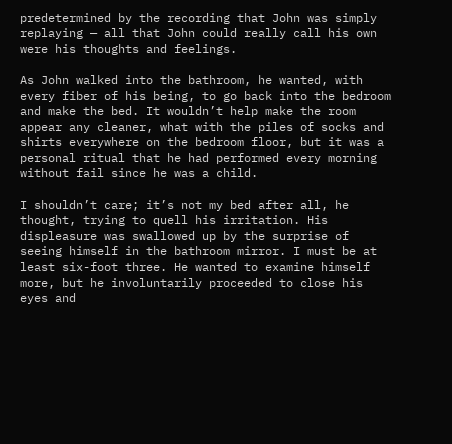predetermined by the recording that John was simply replaying — all that John could really call his own were his thoughts and feelings.

As John walked into the bathroom, he wanted, with every fiber of his being, to go back into the bedroom and make the bed. It wouldn’t help make the room appear any cleaner, what with the piles of socks and shirts everywhere on the bedroom floor, but it was a personal ritual that he had performed every morning without fail since he was a child.

I shouldn’t care; it’s not my bed after all, he thought, trying to quell his irritation. His displeasure was swallowed up by the surprise of seeing himself in the bathroom mirror. I must be at least six-foot three. He wanted to examine himself more, but he involuntarily proceeded to close his eyes and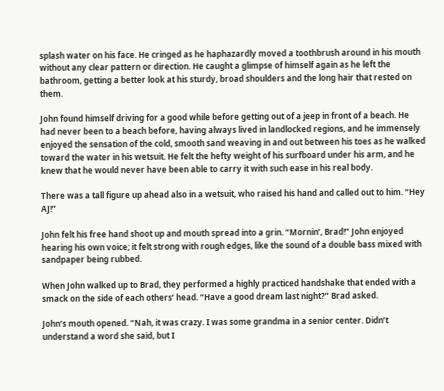splash water on his face. He cringed as he haphazardly moved a toothbrush around in his mouth without any clear pattern or direction. He caught a glimpse of himself again as he left the bathroom, getting a better look at his sturdy, broad shoulders and the long hair that rested on them.

John found himself driving for a good while before getting out of a jeep in front of a beach. He had never been to a beach before, having always lived in landlocked regions, and he immensely enjoyed the sensation of the cold, smooth sand weaving in and out between his toes as he walked toward the water in his wetsuit. He felt the hefty weight of his surfboard under his arm, and he knew that he would never have been able to carry it with such ease in his real body.

There was a tall figure up ahead also in a wetsuit, who raised his hand and called out to him. “Hey AJ!”

John felt his free hand shoot up and mouth spread into a grin. “Mornin’, Brad!” John enjoyed hearing his own voice; it felt strong with rough edges, like the sound of a double bass mixed with sandpaper being rubbed.

When John walked up to Brad, they performed a highly practiced handshake that ended with a smack on the side of each others’ head. “Have a good dream last night?” Brad asked.

John’s mouth opened. “Nah, it was crazy. I was some grandma in a senior center. Didn’t understand a word she said, but I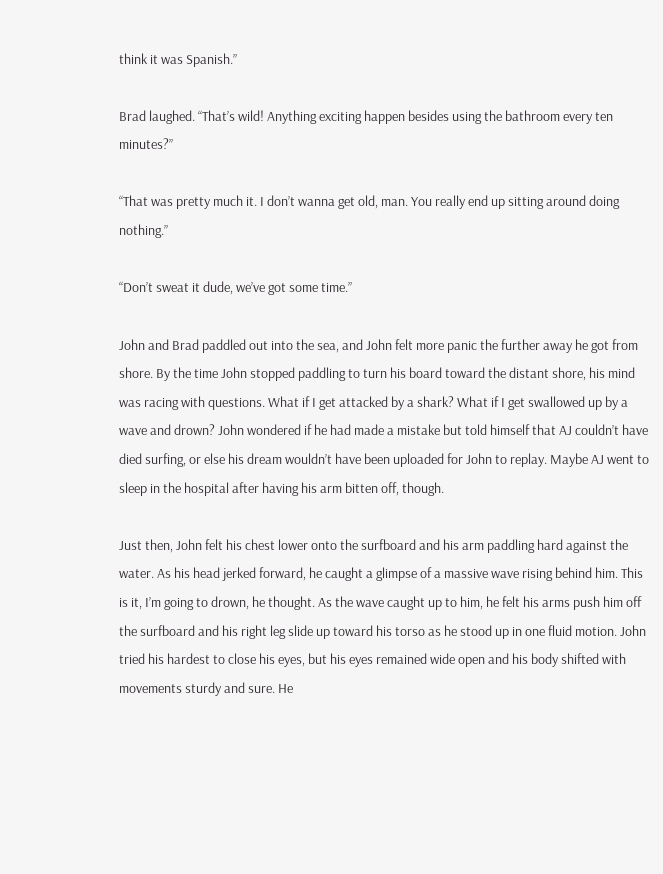think it was Spanish.”

Brad laughed. “That’s wild! Anything exciting happen besides using the bathroom every ten minutes?”

“That was pretty much it. I don’t wanna get old, man. You really end up sitting around doing nothing.”

“Don’t sweat it dude, we’ve got some time.”

John and Brad paddled out into the sea, and John felt more panic the further away he got from shore. By the time John stopped paddling to turn his board toward the distant shore, his mind was racing with questions. What if I get attacked by a shark? What if I get swallowed up by a wave and drown? John wondered if he had made a mistake but told himself that AJ couldn’t have died surfing, or else his dream wouldn’t have been uploaded for John to replay. Maybe AJ went to sleep in the hospital after having his arm bitten off, though.

Just then, John felt his chest lower onto the surfboard and his arm paddling hard against the water. As his head jerked forward, he caught a glimpse of a massive wave rising behind him. This is it, I’m going to drown, he thought. As the wave caught up to him, he felt his arms push him off the surfboard and his right leg slide up toward his torso as he stood up in one fluid motion. John tried his hardest to close his eyes, but his eyes remained wide open and his body shifted with movements sturdy and sure. He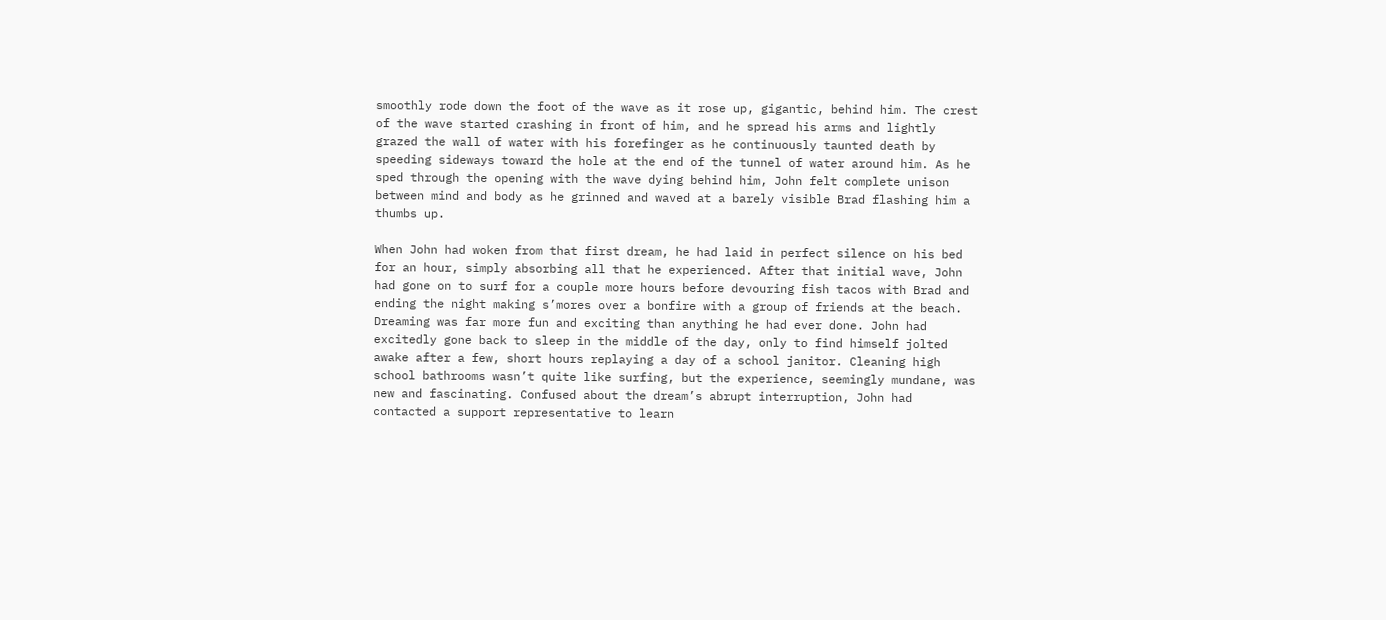smoothly rode down the foot of the wave as it rose up, gigantic, behind him. The crest of the wave started crashing in front of him, and he spread his arms and lightly grazed the wall of water with his forefinger as he continuously taunted death by speeding sideways toward the hole at the end of the tunnel of water around him. As he sped through the opening with the wave dying behind him, John felt complete unison between mind and body as he grinned and waved at a barely visible Brad flashing him a thumbs up.

When John had woken from that first dream, he had laid in perfect silence on his bed for an hour, simply absorbing all that he experienced. After that initial wave, John had gone on to surf for a couple more hours before devouring fish tacos with Brad and ending the night making s’mores over a bonfire with a group of friends at the beach. Dreaming was far more fun and exciting than anything he had ever done. John had excitedly gone back to sleep in the middle of the day, only to find himself jolted awake after a few, short hours replaying a day of a school janitor. Cleaning high school bathrooms wasn’t quite like surfing, but the experience, seemingly mundane, was new and fascinating. Confused about the dream’s abrupt interruption, John had contacted a support representative to learn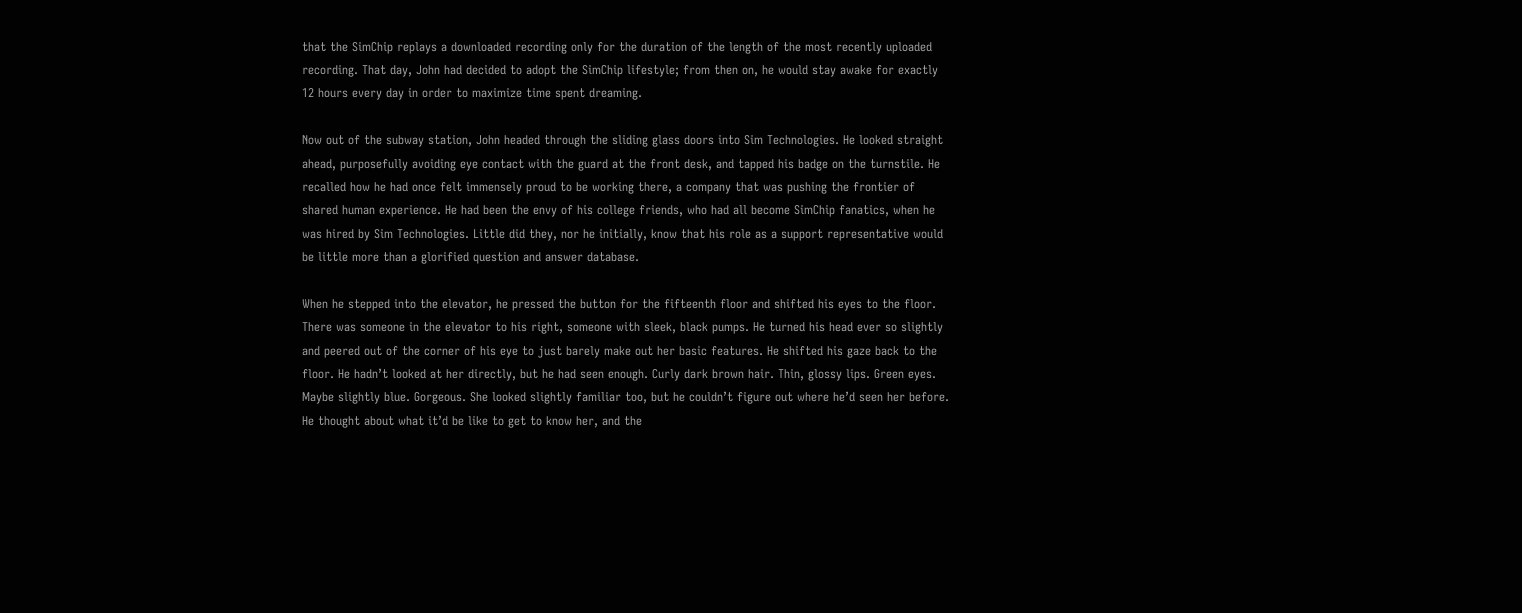that the SimChip replays a downloaded recording only for the duration of the length of the most recently uploaded recording. That day, John had decided to adopt the SimChip lifestyle; from then on, he would stay awake for exactly 12 hours every day in order to maximize time spent dreaming.

Now out of the subway station, John headed through the sliding glass doors into Sim Technologies. He looked straight ahead, purposefully avoiding eye contact with the guard at the front desk, and tapped his badge on the turnstile. He recalled how he had once felt immensely proud to be working there, a company that was pushing the frontier of shared human experience. He had been the envy of his college friends, who had all become SimChip fanatics, when he was hired by Sim Technologies. Little did they, nor he initially, know that his role as a support representative would be little more than a glorified question and answer database.

When he stepped into the elevator, he pressed the button for the fifteenth floor and shifted his eyes to the floor. There was someone in the elevator to his right, someone with sleek, black pumps. He turned his head ever so slightly and peered out of the corner of his eye to just barely make out her basic features. He shifted his gaze back to the floor. He hadn’t looked at her directly, but he had seen enough. Curly dark brown hair. Thin, glossy lips. Green eyes. Maybe slightly blue. Gorgeous. She looked slightly familiar too, but he couldn’t figure out where he’d seen her before. He thought about what it’d be like to get to know her, and the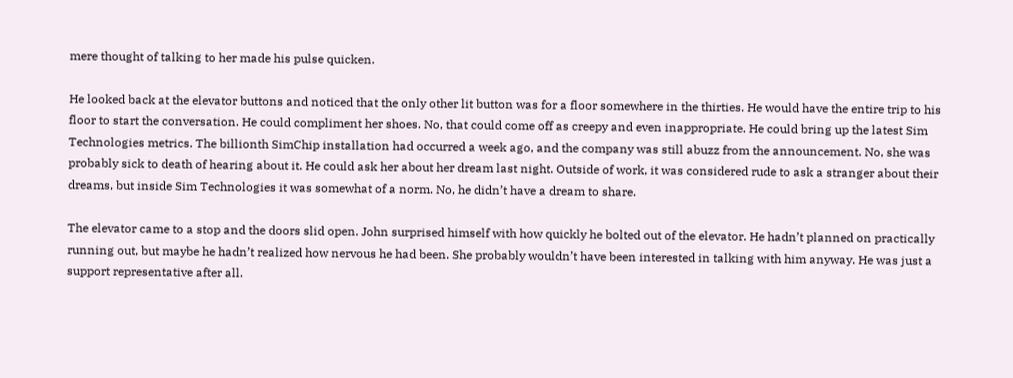mere thought of talking to her made his pulse quicken.

He looked back at the elevator buttons and noticed that the only other lit button was for a floor somewhere in the thirties. He would have the entire trip to his floor to start the conversation. He could compliment her shoes. No, that could come off as creepy and even inappropriate. He could bring up the latest Sim Technologies metrics. The billionth SimChip installation had occurred a week ago, and the company was still abuzz from the announcement. No, she was probably sick to death of hearing about it. He could ask her about her dream last night. Outside of work, it was considered rude to ask a stranger about their dreams, but inside Sim Technologies it was somewhat of a norm. No, he didn’t have a dream to share.

The elevator came to a stop and the doors slid open. John surprised himself with how quickly he bolted out of the elevator. He hadn’t planned on practically running out, but maybe he hadn’t realized how nervous he had been. She probably wouldn’t have been interested in talking with him anyway. He was just a support representative after all.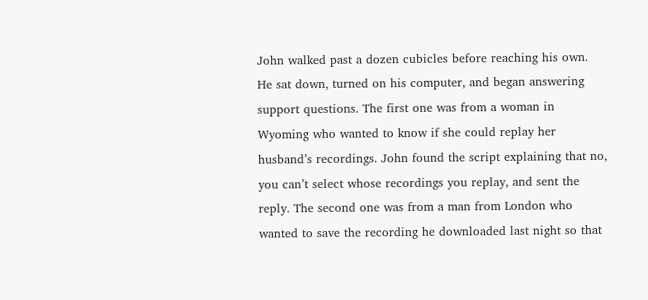John walked past a dozen cubicles before reaching his own. He sat down, turned on his computer, and began answering support questions. The first one was from a woman in Wyoming who wanted to know if she could replay her husband’s recordings. John found the script explaining that no, you can’t select whose recordings you replay, and sent the reply. The second one was from a man from London who wanted to save the recording he downloaded last night so that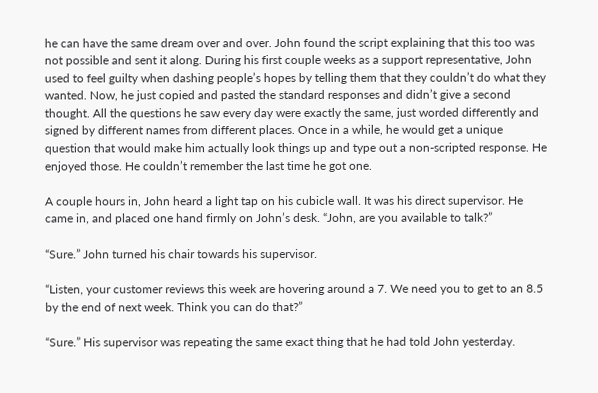he can have the same dream over and over. John found the script explaining that this too was not possible and sent it along. During his first couple weeks as a support representative, John used to feel guilty when dashing people’s hopes by telling them that they couldn’t do what they wanted. Now, he just copied and pasted the standard responses and didn’t give a second thought. All the questions he saw every day were exactly the same, just worded differently and signed by different names from different places. Once in a while, he would get a unique question that would make him actually look things up and type out a non-scripted response. He enjoyed those. He couldn’t remember the last time he got one.

A couple hours in, John heard a light tap on his cubicle wall. It was his direct supervisor. He came in, and placed one hand firmly on John’s desk. “John, are you available to talk?”

“Sure.” John turned his chair towards his supervisor.

“Listen, your customer reviews this week are hovering around a 7. We need you to get to an 8.5 by the end of next week. Think you can do that?”

“Sure.” His supervisor was repeating the same exact thing that he had told John yesterday.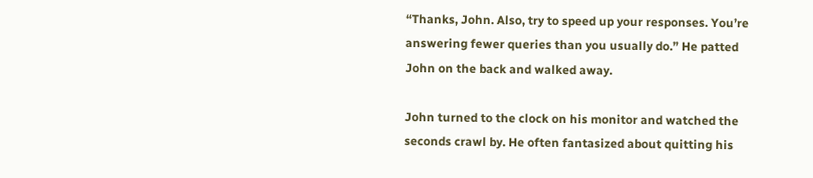“Thanks, John. Also, try to speed up your responses. You’re answering fewer queries than you usually do.” He patted John on the back and walked away.

John turned to the clock on his monitor and watched the seconds crawl by. He often fantasized about quitting his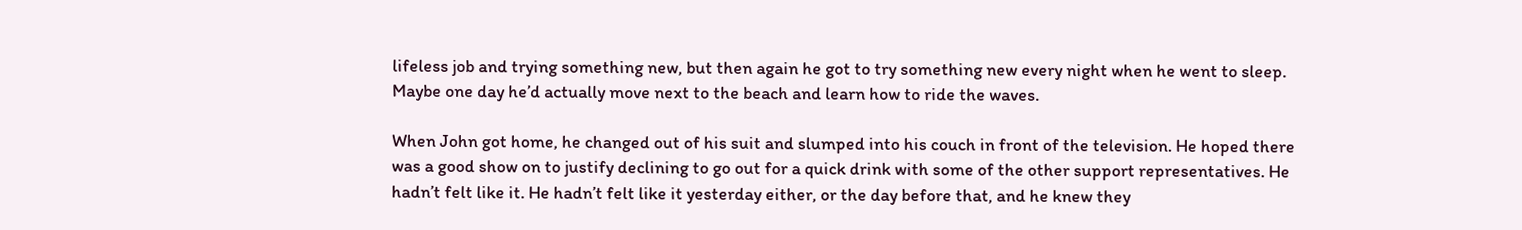lifeless job and trying something new, but then again he got to try something new every night when he went to sleep. Maybe one day he’d actually move next to the beach and learn how to ride the waves.

When John got home, he changed out of his suit and slumped into his couch in front of the television. He hoped there was a good show on to justify declining to go out for a quick drink with some of the other support representatives. He hadn’t felt like it. He hadn’t felt like it yesterday either, or the day before that, and he knew they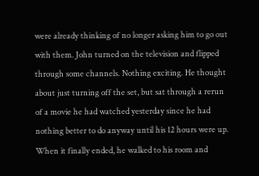were already thinking of no longer asking him to go out with them. John turned on the television and flipped through some channels. Nothing exciting. He thought about just turning off the set, but sat through a rerun of a movie he had watched yesterday since he had nothing better to do anyway until his 12 hours were up. When it finally ended, he walked to his room and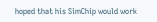hoped that his SimChip would work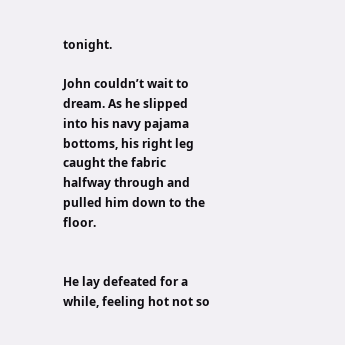tonight.

John couldn’t wait to dream. As he slipped into his navy pajama bottoms, his right leg caught the fabric halfway through and pulled him down to the floor.


He lay defeated for a while, feeling hot not so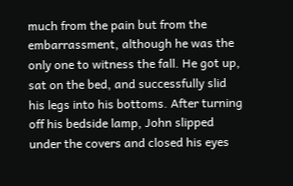much from the pain but from the embarrassment, although he was the only one to witness the fall. He got up, sat on the bed, and successfully slid his legs into his bottoms. After turning off his bedside lamp, John slipped under the covers and closed his eyes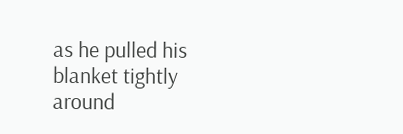as he pulled his blanket tightly around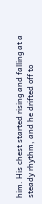him. His chest started rising and falling at a steady rhythm, and he drifted off to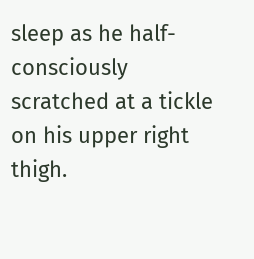sleep as he half-consciously scratched at a tickle on his upper right thigh.